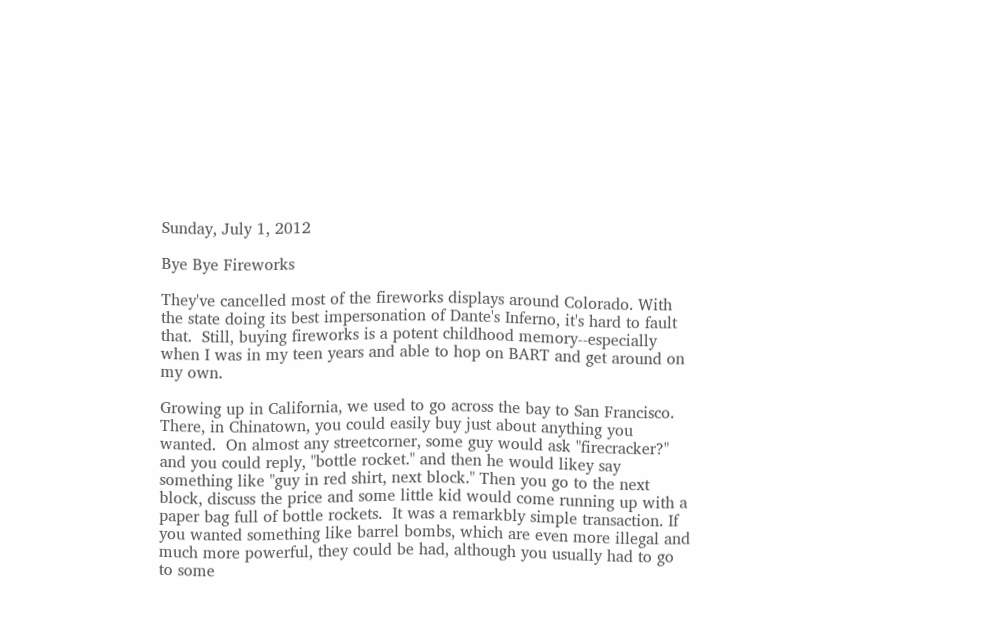Sunday, July 1, 2012

Bye Bye Fireworks

They've cancelled most of the fireworks displays around Colorado. With the state doing its best impersonation of Dante's Inferno, it's hard to fault that.  Still, buying fireworks is a potent childhood memory--especially when I was in my teen years and able to hop on BART and get around on my own.

Growing up in California, we used to go across the bay to San Francisco. There, in Chinatown, you could easily buy just about anything you wanted.  On almost any streetcorner, some guy would ask "firecracker?" and you could reply, "bottle rocket." and then he would likey say something like "guy in red shirt, next block." Then you go to the next block, discuss the price and some little kid would come running up with a paper bag full of bottle rockets.  It was a remarkbly simple transaction. If you wanted something like barrel bombs, which are even more illegal and much more powerful, they could be had, although you usually had to go to some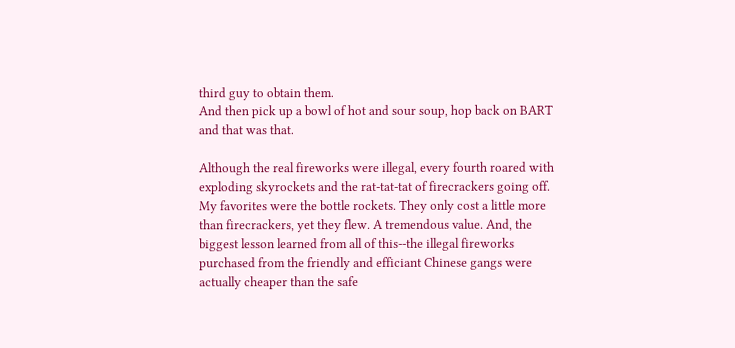third guy to obtain them.
And then pick up a bowl of hot and sour soup, hop back on BART and that was that.

Although the real fireworks were illegal, every fourth roared with exploding skyrockets and the rat-tat-tat of firecrackers going off.  My favorites were the bottle rockets. They only cost a little more than firecrackers, yet they flew. A tremendous value. And, the biggest lesson learned from all of this--the illegal fireworks purchased from the friendly and efficiant Chinese gangs were actually cheaper than the safe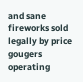and sane fireworks sold legally by price gougers operating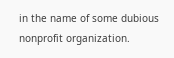in the name of some dubious nonprofit organization.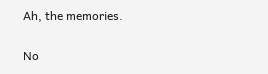Ah, the memories.

No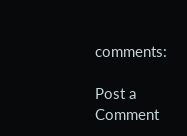comments:

Post a Comment